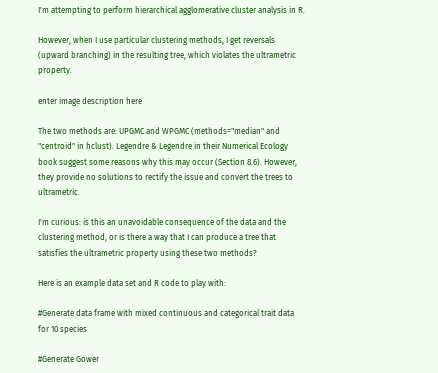I'm attempting to perform hierarchical agglomerative cluster analysis in R.

However, when I use particular clustering methods, I get reversals (upward branching) in the resulting tree, which violates the ultrametric property.

enter image description here

The two methods are: UPGMC and WPGMC (methods="median" and "centroid" in hclust). Legendre & Legendre in their Numerical Ecology book suggest some reasons why this may occur (Section 8.6). However, they provide no solutions to rectify the issue and convert the trees to ultrametric.

I'm curious: is this an unavoidable consequence of the data and the clustering method, or is there a way that I can produce a tree that satisfies the ultrametric property using these two methods?

Here is an example data set and R code to play with:

#Generate data frame with mixed continuous and categorical trait data for 10 species

#Generate Gower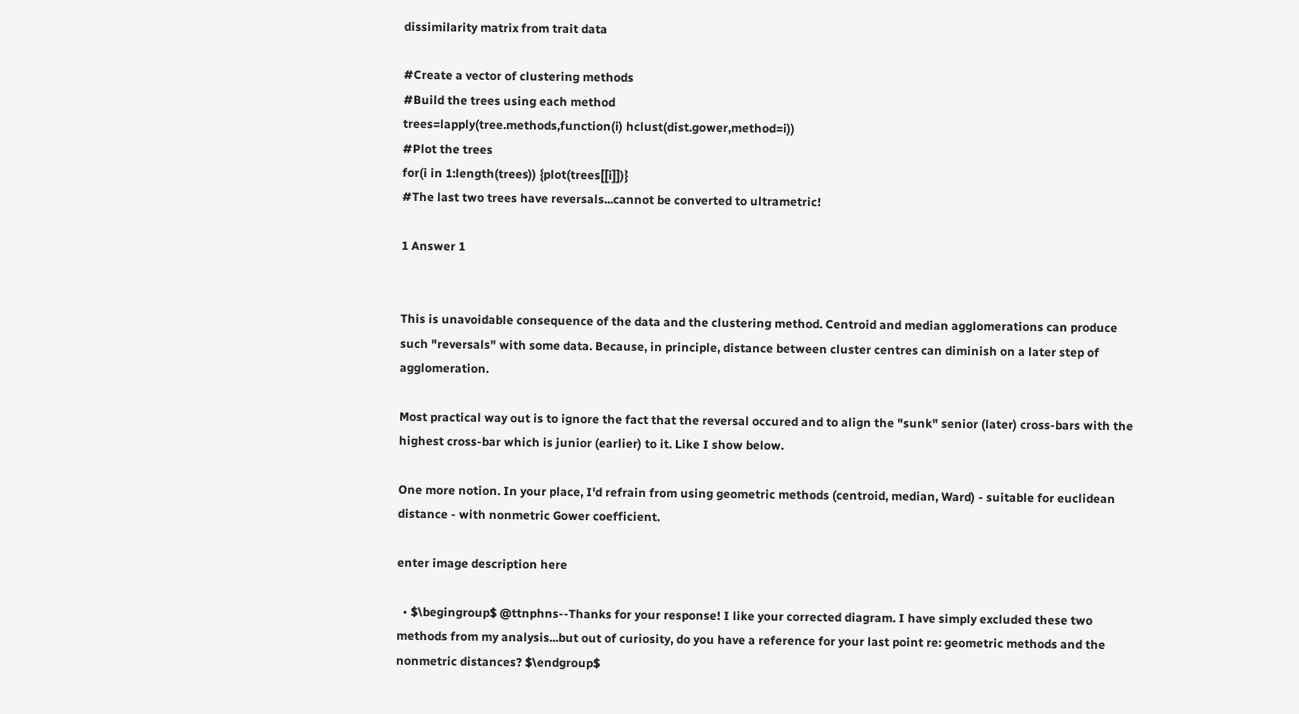dissimilarity matrix from trait data

#Create a vector of clustering methods
#Build the trees using each method
trees=lapply(tree.methods,function(i) hclust(dist.gower,method=i))
#Plot the trees
for(i in 1:length(trees)) {plot(trees[[i]])}
#The last two trees have reversals...cannot be converted to ultrametric!

1 Answer 1


This is unavoidable consequence of the data and the clustering method. Centroid and median agglomerations can produce such "reversals" with some data. Because, in principle, distance between cluster centres can diminish on a later step of agglomeration.

Most practical way out is to ignore the fact that the reversal occured and to align the "sunk" senior (later) cross-bars with the highest cross-bar which is junior (earlier) to it. Like I show below.

One more notion. In your place, I'd refrain from using geometric methods (centroid, median, Ward) - suitable for euclidean distance - with nonmetric Gower coefficient.

enter image description here

  • $\begingroup$ @ttnphns--Thanks for your response! I like your corrected diagram. I have simply excluded these two methods from my analysis...but out of curiosity, do you have a reference for your last point re: geometric methods and the nonmetric distances? $\endgroup$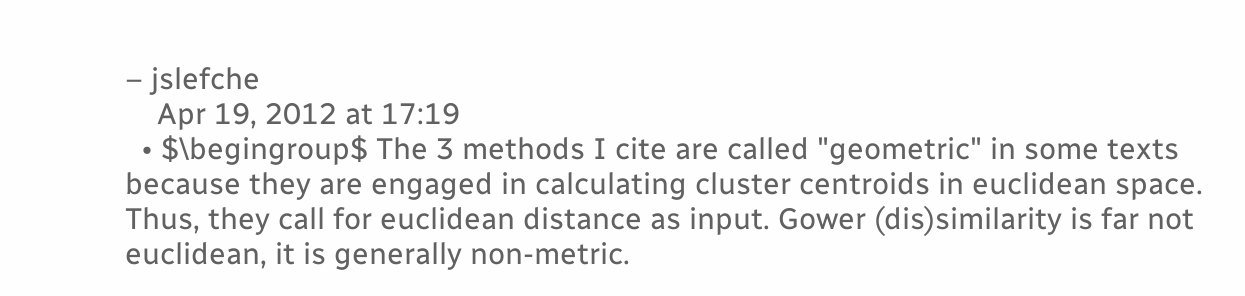– jslefche
    Apr 19, 2012 at 17:19
  • $\begingroup$ The 3 methods I cite are called "geometric" in some texts because they are engaged in calculating cluster centroids in euclidean space. Thus, they call for euclidean distance as input. Gower (dis)similarity is far not euclidean, it is generally non-metric.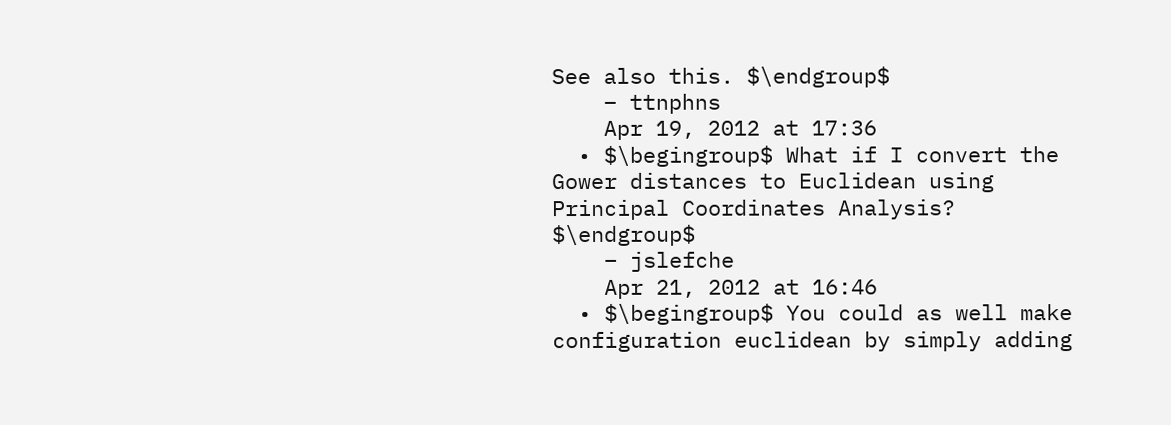See also this. $\endgroup$
    – ttnphns
    Apr 19, 2012 at 17:36
  • $\begingroup$ What if I convert the Gower distances to Euclidean using Principal Coordinates Analysis? $\endgroup$
    – jslefche
    Apr 21, 2012 at 16:46
  • $\begingroup$ You could as well make configuration euclidean by simply adding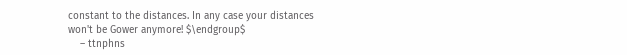constant to the distances. In any case your distances won't be Gower anymore! $\endgroup$
    – ttnphns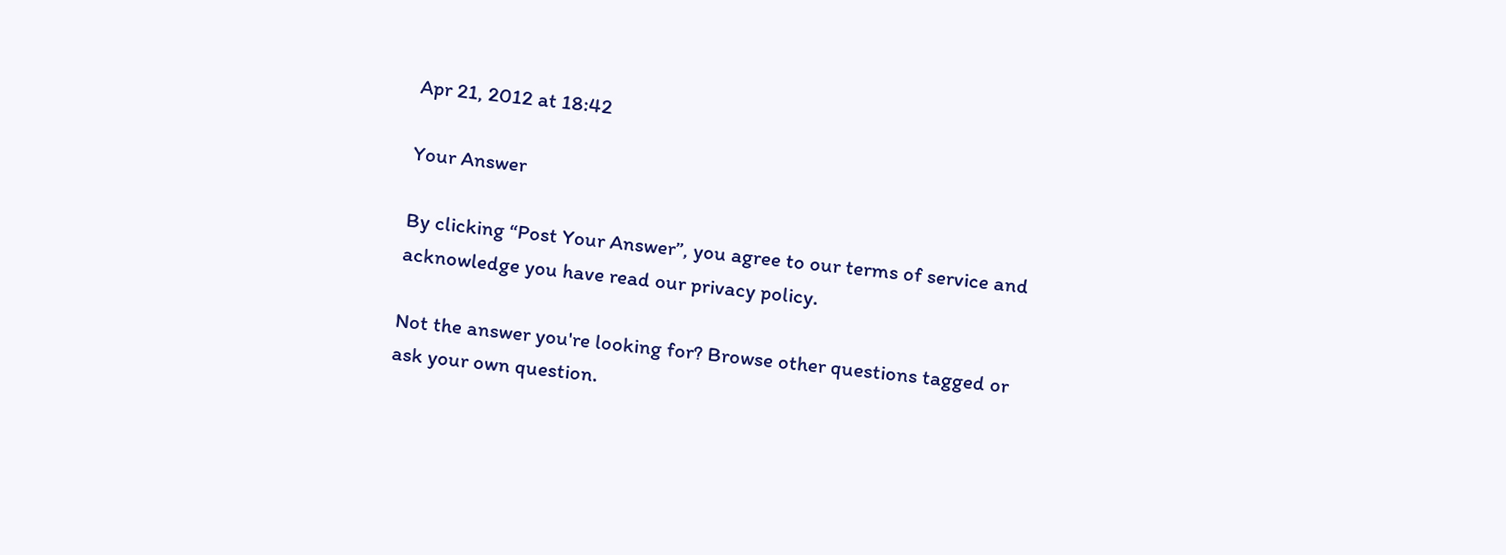Apr 21, 2012 at 18:42

Your Answer

By clicking “Post Your Answer”, you agree to our terms of service and acknowledge you have read our privacy policy.

Not the answer you're looking for? Browse other questions tagged or ask your own question.